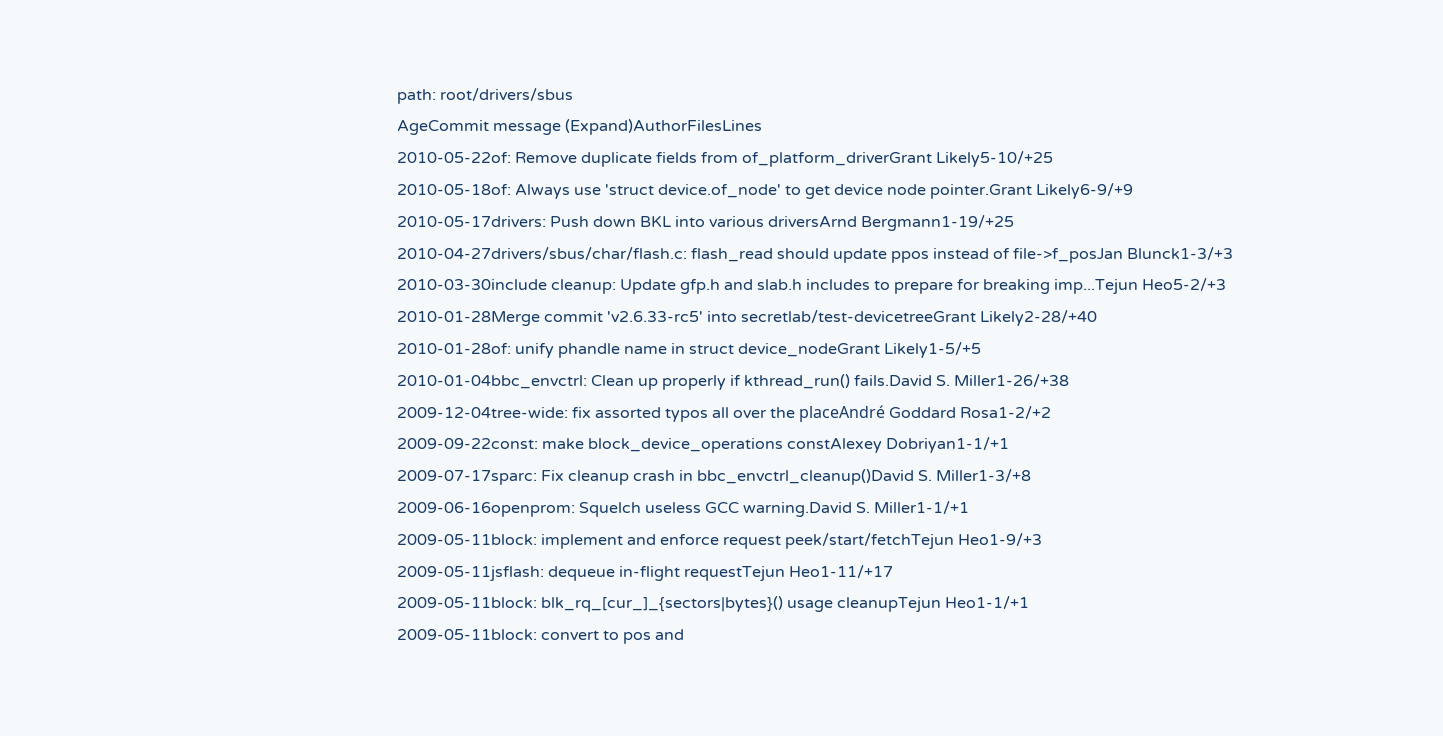path: root/drivers/sbus
AgeCommit message (Expand)AuthorFilesLines
2010-05-22of: Remove duplicate fields from of_platform_driverGrant Likely5-10/+25
2010-05-18of: Always use 'struct device.of_node' to get device node pointer.Grant Likely6-9/+9
2010-05-17drivers: Push down BKL into various driversArnd Bergmann1-19/+25
2010-04-27drivers/sbus/char/flash.c: flash_read should update ppos instead of file->f_posJan Blunck1-3/+3
2010-03-30include cleanup: Update gfp.h and slab.h includes to prepare for breaking imp...Tejun Heo5-2/+3
2010-01-28Merge commit 'v2.6.33-rc5' into secretlab/test-devicetreeGrant Likely2-28/+40
2010-01-28of: unify phandle name in struct device_nodeGrant Likely1-5/+5
2010-01-04bbc_envctrl: Clean up properly if kthread_run() fails.David S. Miller1-26/+38
2009-12-04tree-wide: fix assorted typos all over the placeAndré Goddard Rosa1-2/+2
2009-09-22const: make block_device_operations constAlexey Dobriyan1-1/+1
2009-07-17sparc: Fix cleanup crash in bbc_envctrl_cleanup()David S. Miller1-3/+8
2009-06-16openprom: Squelch useless GCC warning.David S. Miller1-1/+1
2009-05-11block: implement and enforce request peek/start/fetchTejun Heo1-9/+3
2009-05-11jsflash: dequeue in-flight requestTejun Heo1-11/+17
2009-05-11block: blk_rq_[cur_]_{sectors|bytes}() usage cleanupTejun Heo1-1/+1
2009-05-11block: convert to pos and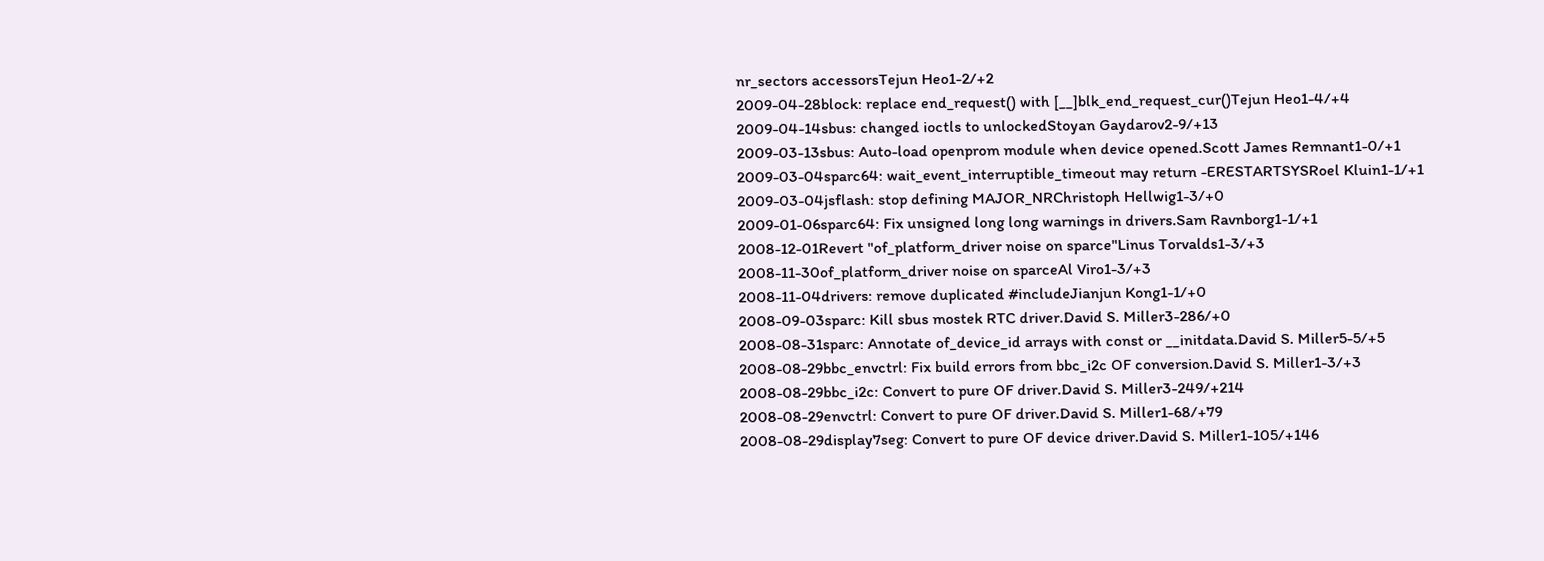nr_sectors accessorsTejun Heo1-2/+2
2009-04-28block: replace end_request() with [__]blk_end_request_cur()Tejun Heo1-4/+4
2009-04-14sbus: changed ioctls to unlockedStoyan Gaydarov2-9/+13
2009-03-13sbus: Auto-load openprom module when device opened.Scott James Remnant1-0/+1
2009-03-04sparc64: wait_event_interruptible_timeout may return -ERESTARTSYSRoel Kluin1-1/+1
2009-03-04jsflash: stop defining MAJOR_NRChristoph Hellwig1-3/+0
2009-01-06sparc64: Fix unsigned long long warnings in drivers.Sam Ravnborg1-1/+1
2008-12-01Revert "of_platform_driver noise on sparce"Linus Torvalds1-3/+3
2008-11-30of_platform_driver noise on sparceAl Viro1-3/+3
2008-11-04drivers: remove duplicated #includeJianjun Kong1-1/+0
2008-09-03sparc: Kill sbus mostek RTC driver.David S. Miller3-286/+0
2008-08-31sparc: Annotate of_device_id arrays with const or __initdata.David S. Miller5-5/+5
2008-08-29bbc_envctrl: Fix build errors from bbc_i2c OF conversion.David S. Miller1-3/+3
2008-08-29bbc_i2c: Convert to pure OF driver.David S. Miller3-249/+214
2008-08-29envctrl: Convert to pure OF driver.David S. Miller1-68/+79
2008-08-29display7seg: Convert to pure OF device driver.David S. Miller1-105/+146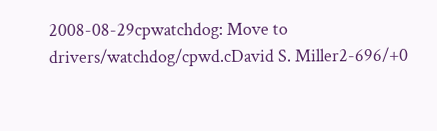2008-08-29cpwatchdog: Move to drivers/watchdog/cpwd.cDavid S. Miller2-696/+0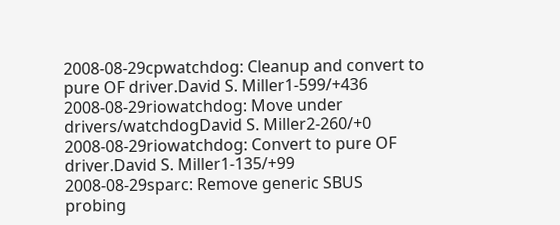2008-08-29cpwatchdog: Cleanup and convert to pure OF driver.David S. Miller1-599/+436
2008-08-29riowatchdog: Move under drivers/watchdogDavid S. Miller2-260/+0
2008-08-29riowatchdog: Convert to pure OF driver.David S. Miller1-135/+99
2008-08-29sparc: Remove generic SBUS probing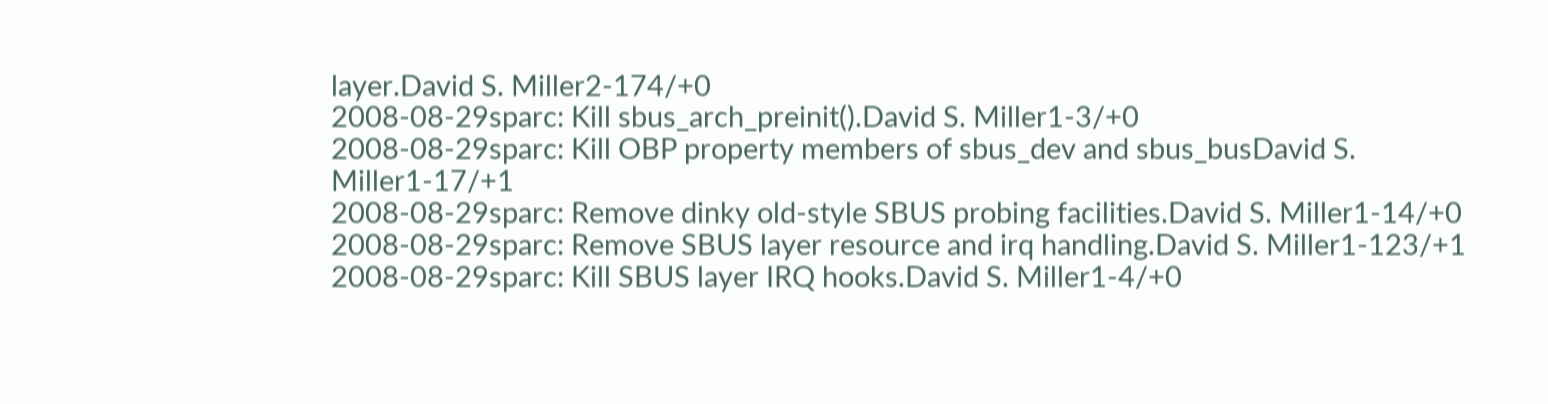layer.David S. Miller2-174/+0
2008-08-29sparc: Kill sbus_arch_preinit().David S. Miller1-3/+0
2008-08-29sparc: Kill OBP property members of sbus_dev and sbus_busDavid S. Miller1-17/+1
2008-08-29sparc: Remove dinky old-style SBUS probing facilities.David S. Miller1-14/+0
2008-08-29sparc: Remove SBUS layer resource and irq handling.David S. Miller1-123/+1
2008-08-29sparc: Kill SBUS layer IRQ hooks.David S. Miller1-4/+0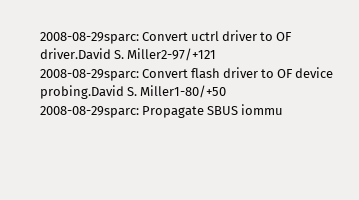2008-08-29sparc: Convert uctrl driver to OF driver.David S. Miller2-97/+121
2008-08-29sparc: Convert flash driver to OF device probing.David S. Miller1-80/+50
2008-08-29sparc: Propagate SBUS iommu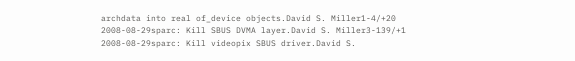archdata into real of_device objects.David S. Miller1-4/+20
2008-08-29sparc: Kill SBUS DVMA layer.David S. Miller3-139/+1
2008-08-29sparc: Kill videopix SBUS driver.David S.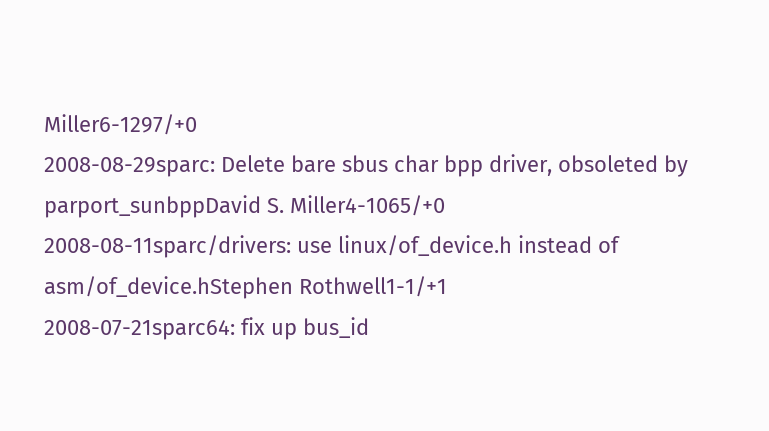Miller6-1297/+0
2008-08-29sparc: Delete bare sbus char bpp driver, obsoleted by parport_sunbppDavid S. Miller4-1065/+0
2008-08-11sparc/drivers: use linux/of_device.h instead of asm/of_device.hStephen Rothwell1-1/+1
2008-07-21sparc64: fix up bus_id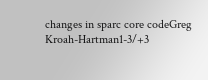changes in sparc core codeGreg Kroah-Hartman1-3/+3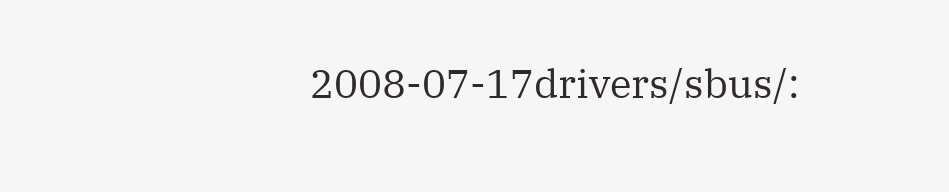2008-07-17drivers/sbus/: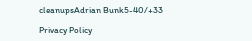cleanupsAdrian Bunk5-40/+33

Privacy Policy